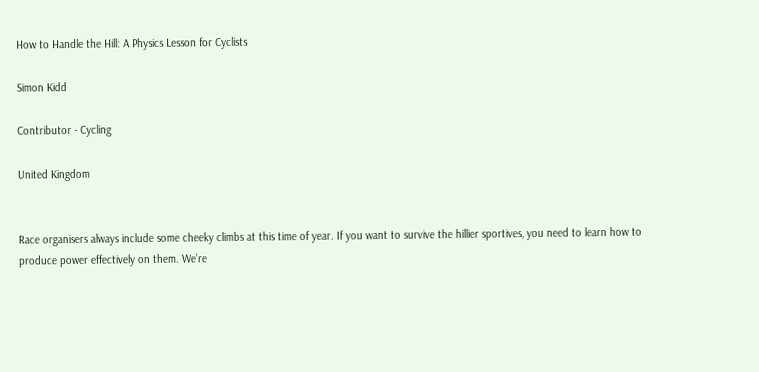How to Handle the Hill: A Physics Lesson for Cyclists

Simon Kidd

Contributor - Cycling

United Kingdom


Race organisers always include some cheeky climbs at this time of year. If you want to survive the hillier sportives, you need to learn how to produce power effectively on them. We’re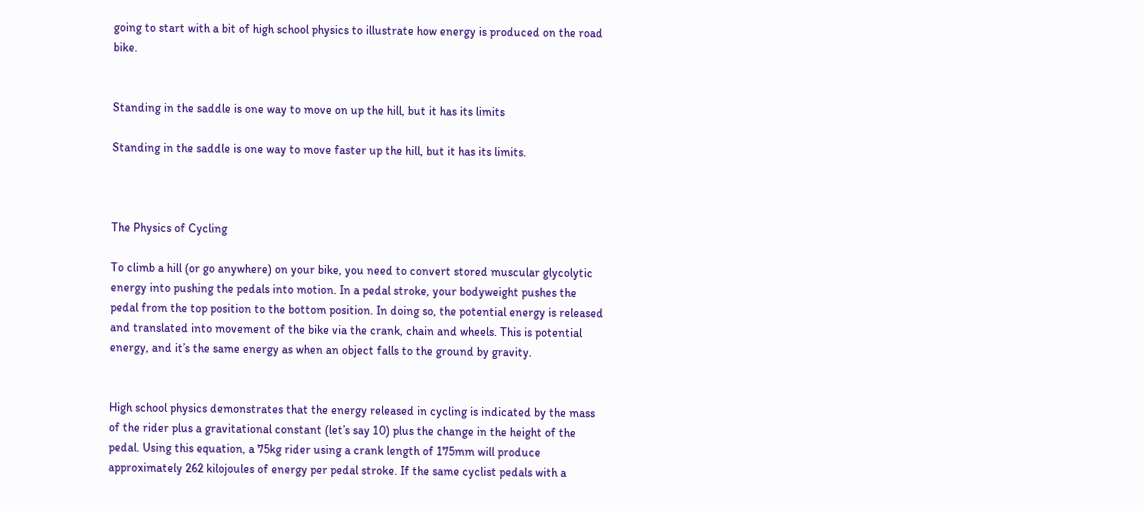going to start with a bit of high school physics to illustrate how energy is produced on the road bike.


Standing in the saddle is one way to move on up the hill, but it has its limits

Standing in the saddle is one way to move faster up the hill, but it has its limits.



The Physics of Cycling

To climb a hill (or go anywhere) on your bike, you need to convert stored muscular glycolytic energy into pushing the pedals into motion. In a pedal stroke, your bodyweight pushes the pedal from the top position to the bottom position. In doing so, the potential energy is released and translated into movement of the bike via the crank, chain and wheels. This is potential energy, and it’s the same energy as when an object falls to the ground by gravity.


High school physics demonstrates that the energy released in cycling is indicated by the mass of the rider plus a gravitational constant (let’s say 10) plus the change in the height of the pedal. Using this equation, a 75kg rider using a crank length of 175mm will produce approximately 262 kilojoules of energy per pedal stroke. If the same cyclist pedals with a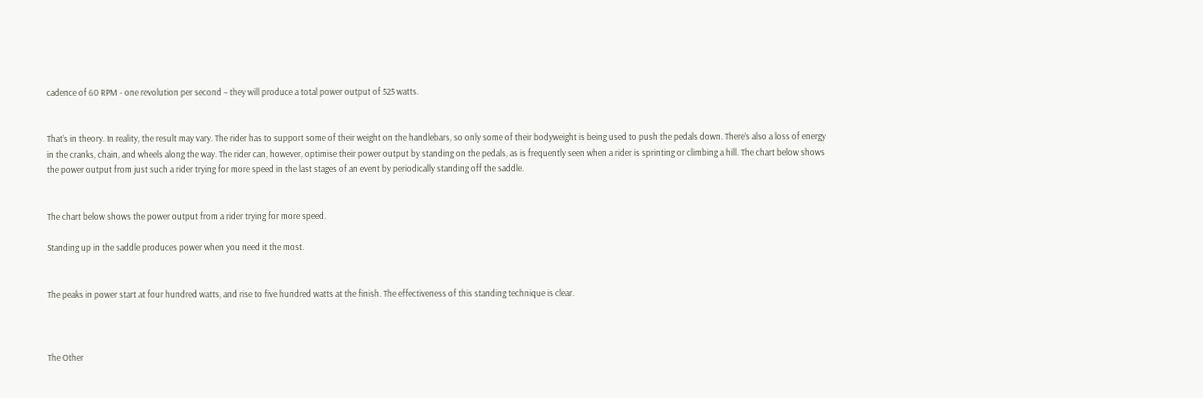cadence of 60 RPM - one revolution per second – they will produce a total power output of 525 watts.


That’s in theory. In reality, the result may vary. The rider has to support some of their weight on the handlebars, so only some of their bodyweight is being used to push the pedals down. There’s also a loss of energy in the cranks, chain, and wheels along the way. The rider can, however, optimise their power output by standing on the pedals, as is frequently seen when a rider is sprinting or climbing a hill. The chart below shows the power output from just such a rider trying for more speed in the last stages of an event by periodically standing off the saddle.


The chart below shows the power output from a rider trying for more speed.

Standing up in the saddle produces power when you need it the most.


The peaks in power start at four hundred watts, and rise to five hundred watts at the finish. The effectiveness of this standing technique is clear.



The Other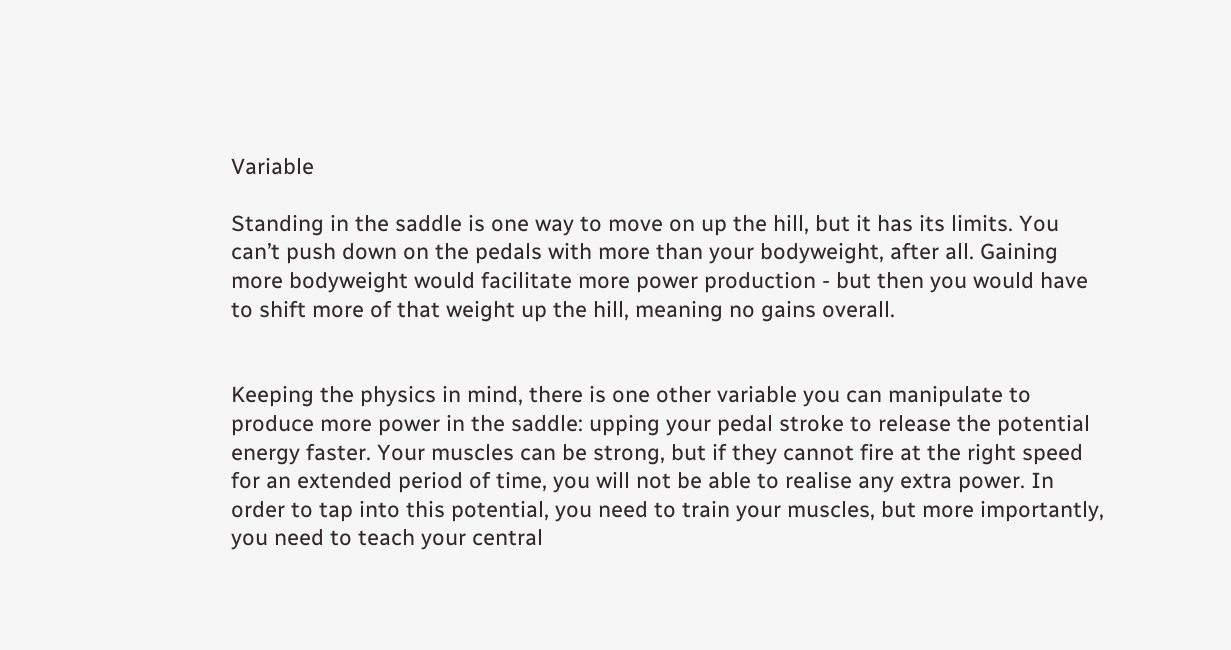Variable

Standing in the saddle is one way to move on up the hill, but it has its limits. You can’t push down on the pedals with more than your bodyweight, after all. Gaining more bodyweight would facilitate more power production - but then you would have to shift more of that weight up the hill, meaning no gains overall.


Keeping the physics in mind, there is one other variable you can manipulate to produce more power in the saddle: upping your pedal stroke to release the potential energy faster. Your muscles can be strong, but if they cannot fire at the right speed for an extended period of time, you will not be able to realise any extra power. In order to tap into this potential, you need to train your muscles, but more importantly, you need to teach your central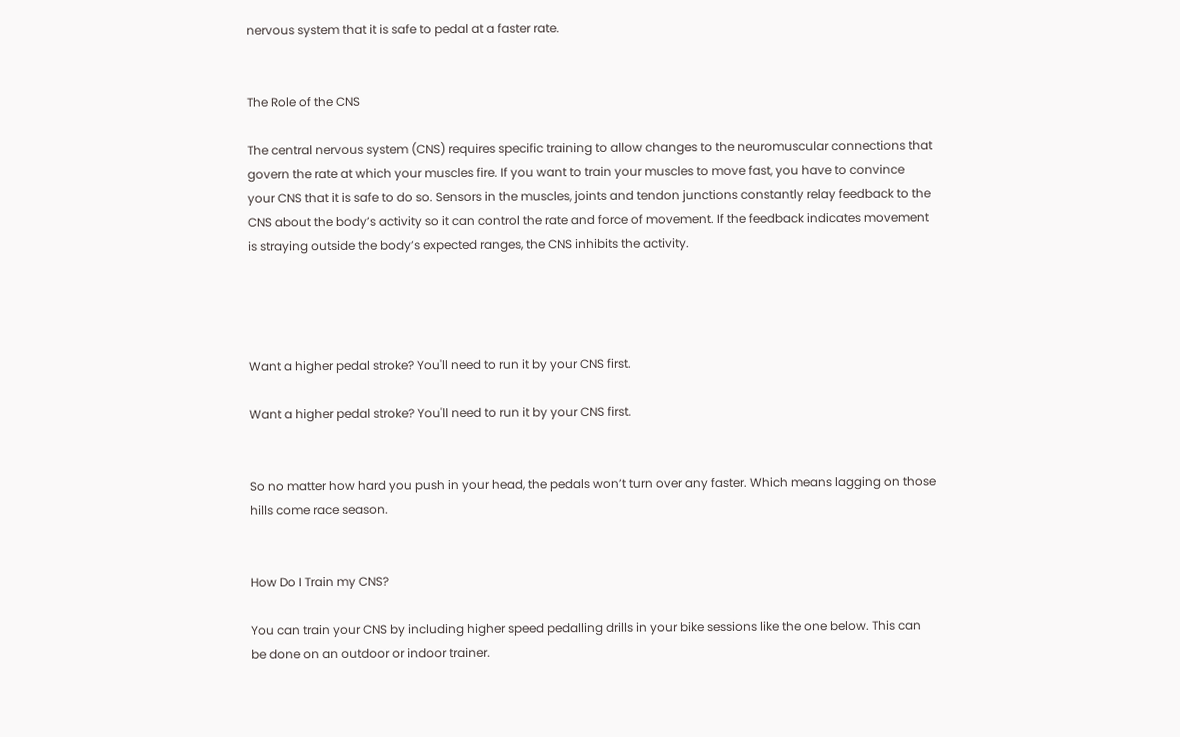nervous system that it is safe to pedal at a faster rate.


The Role of the CNS

The central nervous system (CNS) requires specific training to allow changes to the neuromuscular connections that govern the rate at which your muscles fire. If you want to train your muscles to move fast, you have to convince your CNS that it is safe to do so. Sensors in the muscles, joints and tendon junctions constantly relay feedback to the CNS about the body’s activity so it can control the rate and force of movement. If the feedback indicates movement is straying outside the body’s expected ranges, the CNS inhibits the activity.




Want a higher pedal stroke? You'll need to run it by your CNS first.

Want a higher pedal stroke? You'll need to run it by your CNS first.


So no matter how hard you push in your head, the pedals won’t turn over any faster. Which means lagging on those hills come race season.


How Do I Train my CNS?

You can train your CNS by including higher speed pedalling drills in your bike sessions like the one below. This can be done on an outdoor or indoor trainer.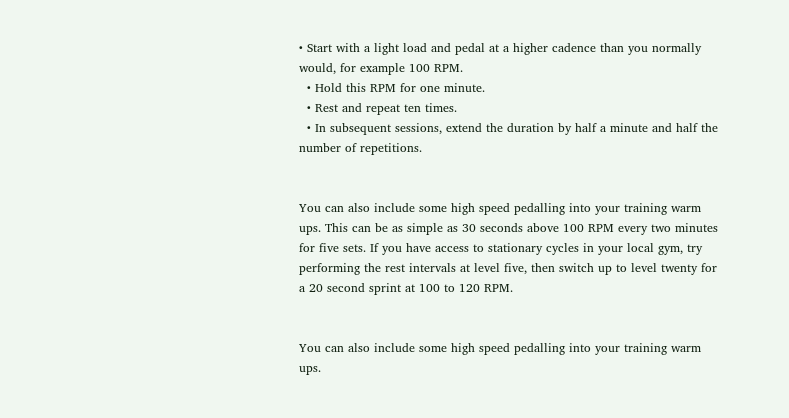• Start with a light load and pedal at a higher cadence than you normally would, for example 100 RPM.
  • Hold this RPM for one minute.
  • Rest and repeat ten times.
  • In subsequent sessions, extend the duration by half a minute and half the number of repetitions.


You can also include some high speed pedalling into your training warm ups. This can be as simple as 30 seconds above 100 RPM every two minutes for five sets. If you have access to stationary cycles in your local gym, try performing the rest intervals at level five, then switch up to level twenty for a 20 second sprint at 100 to 120 RPM.


You can also include some high speed pedalling into your training warm ups.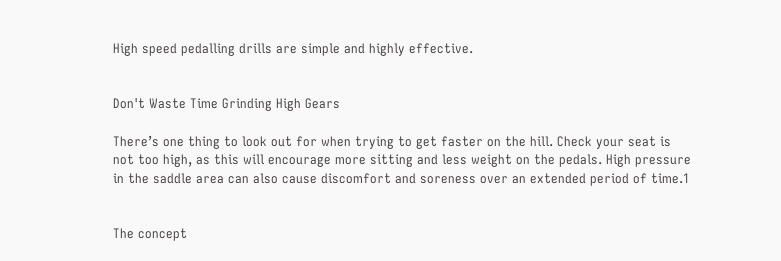High speed pedalling drills are simple and highly effective.


Don't Waste Time Grinding High Gears

There’s one thing to look out for when trying to get faster on the hill. Check your seat is not too high, as this will encourage more sitting and less weight on the pedals. High pressure in the saddle area can also cause discomfort and soreness over an extended period of time.1


The concept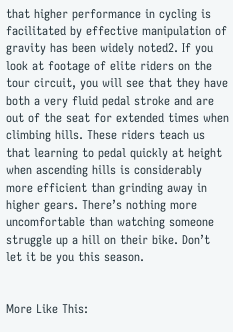that higher performance in cycling is facilitated by effective manipulation of gravity has been widely noted2. If you look at footage of elite riders on the tour circuit, you will see that they have both a very fluid pedal stroke and are out of the seat for extended times when climbing hills. These riders teach us that learning to pedal quickly at height when ascending hills is considerably more efficient than grinding away in higher gears. There’s nothing more uncomfortable than watching someone struggle up a hill on their bike. Don’t let it be you this season.


More Like This: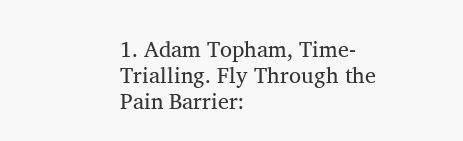1. Adam Topham, Time-Trialling. Fly Through the Pain Barrier: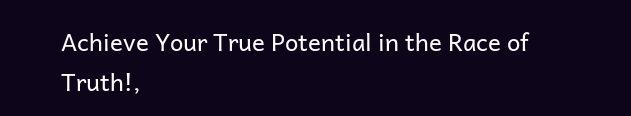Achieve Your True Potential in the Race of Truth!,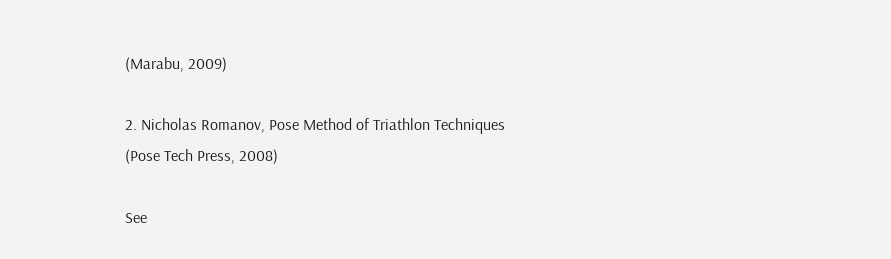(Marabu, 2009)

2. Nicholas Romanov, Pose Method of Triathlon Techniques (Pose Tech Press, 2008)

See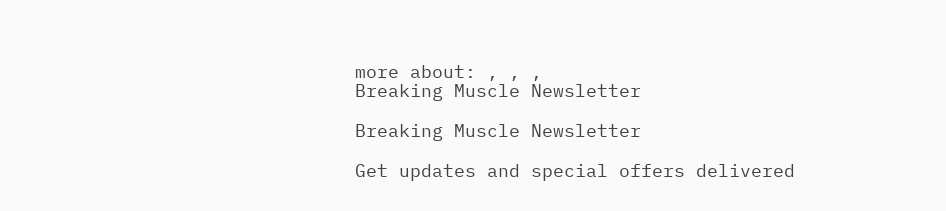more about: , , ,
Breaking Muscle Newsletter

Breaking Muscle Newsletter

Get updates and special offers delivered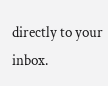directly to your inbox.